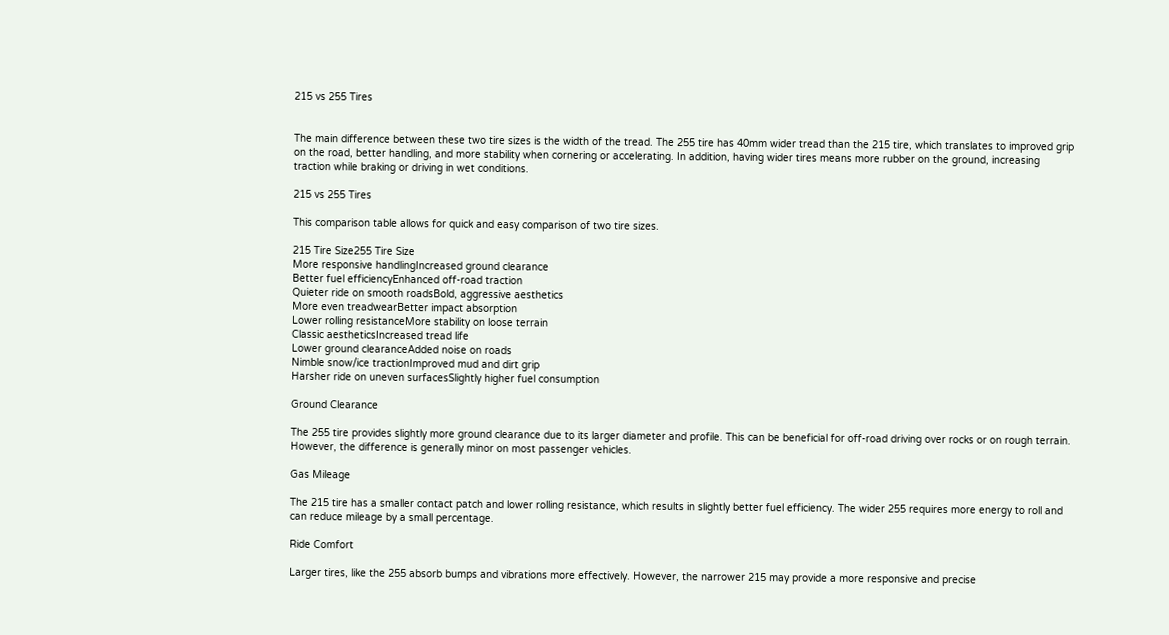215 vs 255 Tires


The main difference between these two tire sizes is the width of the tread. The 255 tire has 40mm wider tread than the 215 tire, which translates to improved grip on the road, better handling, and more stability when cornering or accelerating. In addition, having wider tires means more rubber on the ground, increasing traction while braking or driving in wet conditions.

215 vs 255 Tires

This comparison table allows for quick and easy comparison of two tire sizes.

215 Tire Size255 Tire Size
More responsive handlingIncreased ground clearance
Better fuel efficiencyEnhanced off-road traction
Quieter ride on smooth roadsBold, aggressive aesthetics
More even treadwearBetter impact absorption
Lower rolling resistanceMore stability on loose terrain
Classic aestheticsIncreased tread life
Lower ground clearanceAdded noise on roads
Nimble snow/ice tractionImproved mud and dirt grip
Harsher ride on uneven surfacesSlightly higher fuel consumption

Ground Clearance

The 255 tire provides slightly more ground clearance due to its larger diameter and profile. This can be beneficial for off-road driving over rocks or on rough terrain. However, the difference is generally minor on most passenger vehicles.

Gas Mileage

The 215 tire has a smaller contact patch and lower rolling resistance, which results in slightly better fuel efficiency. The wider 255 requires more energy to roll and can reduce mileage by a small percentage.

Ride Comfort

Larger tires, like the 255 absorb bumps and vibrations more effectively. However, the narrower 215 may provide a more responsive and precise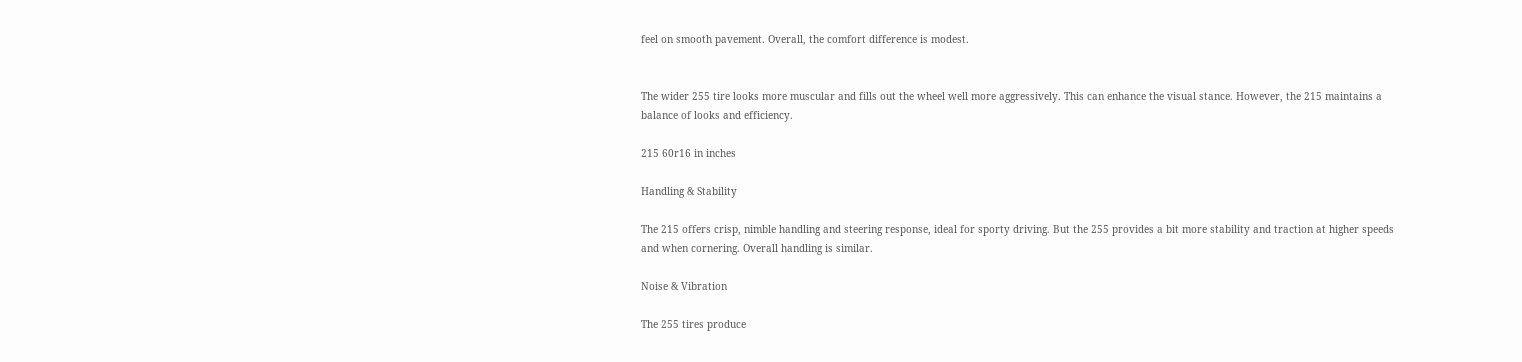feel on smooth pavement. Overall, the comfort difference is modest.


The wider 255 tire looks more muscular and fills out the wheel well more aggressively. This can enhance the visual stance. However, the 215 maintains a balance of looks and efficiency.

215 60r16 in inches

Handling & Stability

The 215 offers crisp, nimble handling and steering response, ideal for sporty driving. But the 255 provides a bit more stability and traction at higher speeds and when cornering. Overall handling is similar.

Noise & Vibration

The 255 tires produce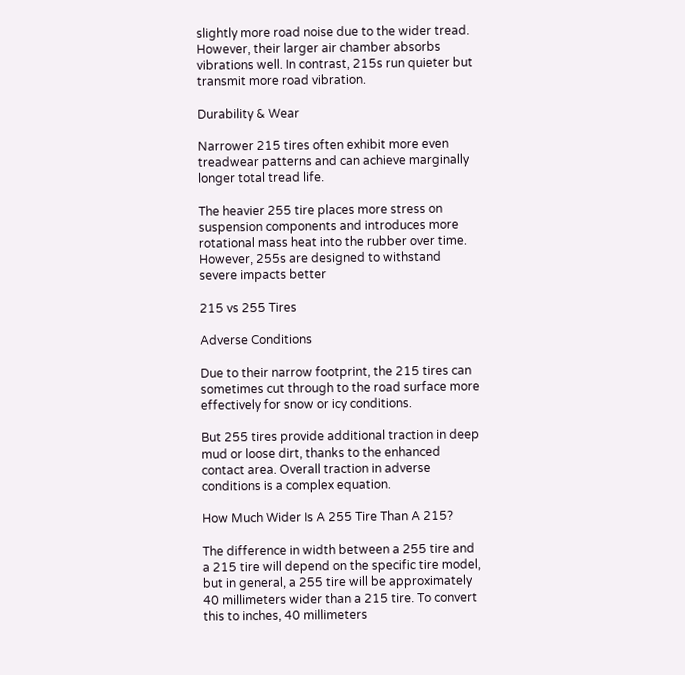slightly more road noise due to the wider tread. However, their larger air chamber absorbs vibrations well. In contrast, 215s run quieter but transmit more road vibration.

Durability & Wear

Narrower 215 tires often exhibit more even treadwear patterns and can achieve marginally longer total tread life.

The heavier 255 tire places more stress on suspension components and introduces more rotational mass heat into the rubber over time. However, 255s are designed to withstand severe impacts better

215 vs 255 Tires

Adverse Conditions

Due to their narrow footprint, the 215 tires can sometimes cut through to the road surface more effectively for snow or icy conditions.

But 255 tires provide additional traction in deep mud or loose dirt, thanks to the enhanced contact area. Overall traction in adverse conditions is a complex equation.

How Much Wider Is A 255 Tire Than A 215?

The difference in width between a 255 tire and a 215 tire will depend on the specific tire model, but in general, a 255 tire will be approximately 40 millimeters wider than a 215 tire. To convert this to inches, 40 millimeters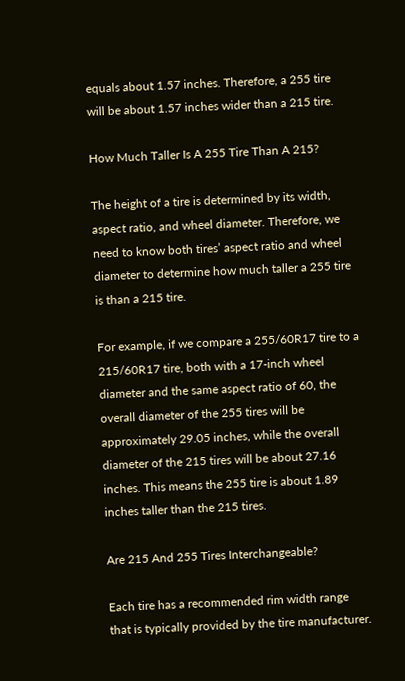equals about 1.57 inches. Therefore, a 255 tire will be about 1.57 inches wider than a 215 tire.

How Much Taller Is A 255 Tire Than A 215?

The height of a tire is determined by its width, aspect ratio, and wheel diameter. Therefore, we need to know both tires’ aspect ratio and wheel diameter to determine how much taller a 255 tire is than a 215 tire.

For example, if we compare a 255/60R17 tire to a 215/60R17 tire, both with a 17-inch wheel diameter and the same aspect ratio of 60, the overall diameter of the 255 tires will be approximately 29.05 inches, while the overall diameter of the 215 tires will be about 27.16 inches. This means the 255 tire is about 1.89 inches taller than the 215 tires.

Are 215 And 255 Tires Interchangeable?

Each tire has a recommended rim width range that is typically provided by the tire manufacturer.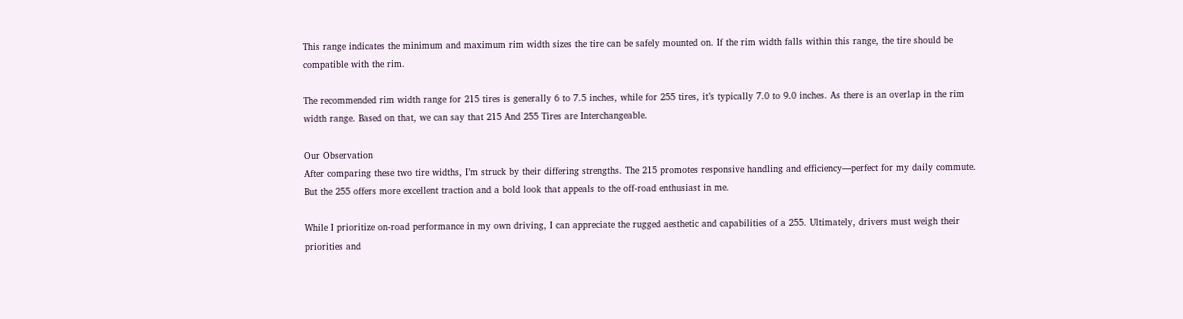This range indicates the minimum and maximum rim width sizes the tire can be safely mounted on. If the rim width falls within this range, the tire should be compatible with the rim.

The recommended rim width range for 215 tires is generally 6 to 7.5 inches, while for 255 tires, it’s typically 7.0 to 9.0 inches. As there is an overlap in the rim width range. Based on that, we can say that 215 And 255 Tires are Interchangeable.

Our Observation
After comparing these two tire widths, I’m struck by their differing strengths. The 215 promotes responsive handling and efficiency—perfect for my daily commute. But the 255 offers more excellent traction and a bold look that appeals to the off-road enthusiast in me.

While I prioritize on-road performance in my own driving, I can appreciate the rugged aesthetic and capabilities of a 255. Ultimately, drivers must weigh their priorities and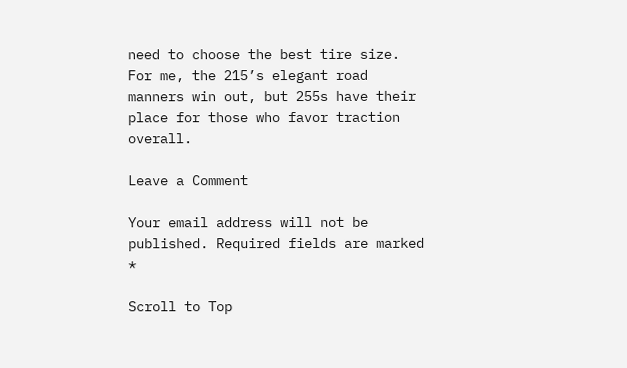need to choose the best tire size. For me, the 215’s elegant road manners win out, but 255s have their place for those who favor traction overall.

Leave a Comment

Your email address will not be published. Required fields are marked *

Scroll to Top